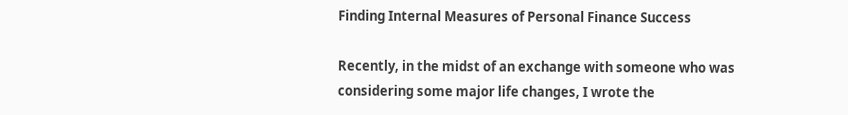Finding Internal Measures of Personal Finance Success

Recently, in the midst of an exchange with someone who was considering some major life changes, I wrote the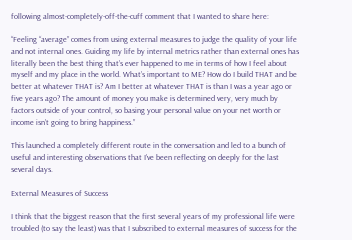following almost-completely-off-the-cuff comment that I wanted to share here:

“Feeling “average” comes from using external measures to judge the quality of your life and not internal ones. Guiding my life by internal metrics rather than external ones has literally been the best thing that’s ever happened to me in terms of how I feel about myself and my place in the world. What’s important to ME? How do I build THAT and be better at whatever THAT is? Am I better at whatever THAT is than I was a year ago or five years ago? The amount of money you make is determined very, very much by factors outside of your control, so basing your personal value on your net worth or income isn’t going to bring happiness.”

This launched a completely different route in the conversation and led to a bunch of useful and interesting observations that I’ve been reflecting on deeply for the last several days.

External Measures of Success

I think that the biggest reason that the first several years of my professional life were troubled (to say the least) was that I subscribed to external measures of success for the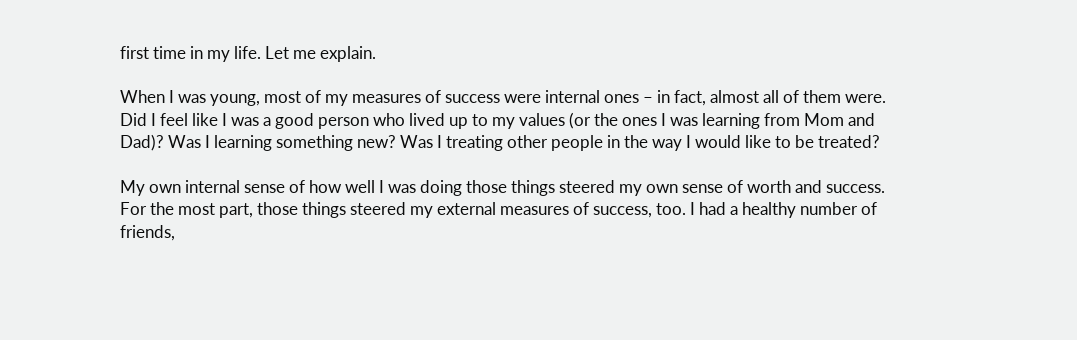first time in my life. Let me explain.

When I was young, most of my measures of success were internal ones – in fact, almost all of them were. Did I feel like I was a good person who lived up to my values (or the ones I was learning from Mom and Dad)? Was I learning something new? Was I treating other people in the way I would like to be treated?

My own internal sense of how well I was doing those things steered my own sense of worth and success. For the most part, those things steered my external measures of success, too. I had a healthy number of friends,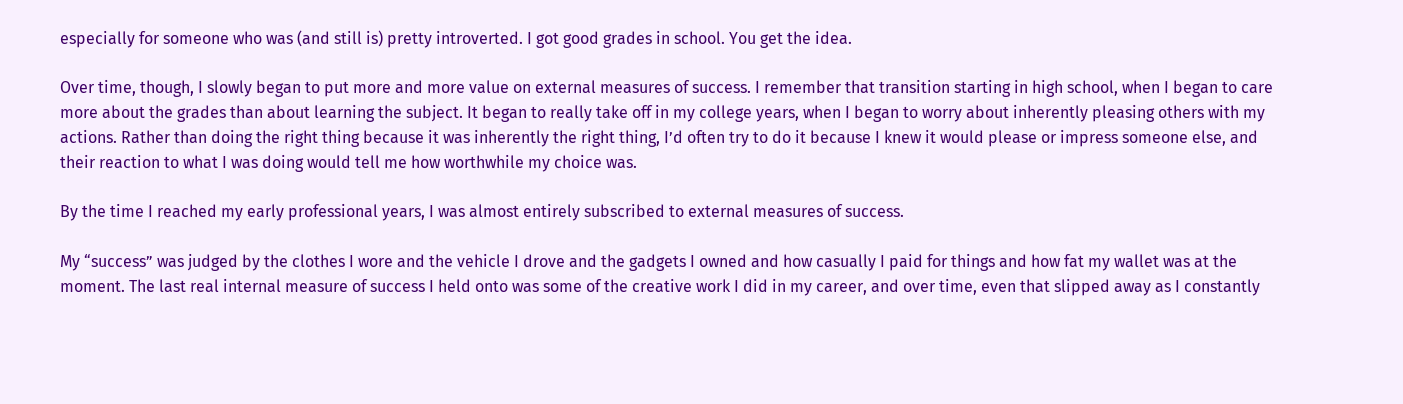especially for someone who was (and still is) pretty introverted. I got good grades in school. You get the idea.

Over time, though, I slowly began to put more and more value on external measures of success. I remember that transition starting in high school, when I began to care more about the grades than about learning the subject. It began to really take off in my college years, when I began to worry about inherently pleasing others with my actions. Rather than doing the right thing because it was inherently the right thing, I’d often try to do it because I knew it would please or impress someone else, and their reaction to what I was doing would tell me how worthwhile my choice was.

By the time I reached my early professional years, I was almost entirely subscribed to external measures of success.

My “success” was judged by the clothes I wore and the vehicle I drove and the gadgets I owned and how casually I paid for things and how fat my wallet was at the moment. The last real internal measure of success I held onto was some of the creative work I did in my career, and over time, even that slipped away as I constantly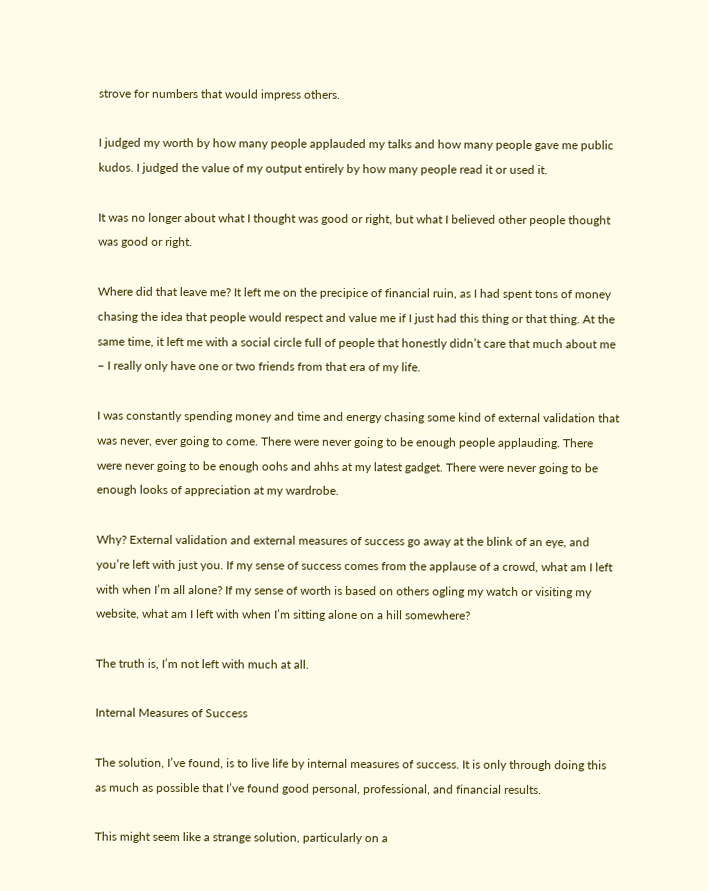strove for numbers that would impress others.

I judged my worth by how many people applauded my talks and how many people gave me public kudos. I judged the value of my output entirely by how many people read it or used it.

It was no longer about what I thought was good or right, but what I believed other people thought was good or right.

Where did that leave me? It left me on the precipice of financial ruin, as I had spent tons of money chasing the idea that people would respect and value me if I just had this thing or that thing. At the same time, it left me with a social circle full of people that honestly didn’t care that much about me – I really only have one or two friends from that era of my life.

I was constantly spending money and time and energy chasing some kind of external validation that was never, ever going to come. There were never going to be enough people applauding. There were never going to be enough oohs and ahhs at my latest gadget. There were never going to be enough looks of appreciation at my wardrobe.

Why? External validation and external measures of success go away at the blink of an eye, and you’re left with just you. If my sense of success comes from the applause of a crowd, what am I left with when I’m all alone? If my sense of worth is based on others ogling my watch or visiting my website, what am I left with when I’m sitting alone on a hill somewhere?

The truth is, I’m not left with much at all.

Internal Measures of Success

The solution, I’ve found, is to live life by internal measures of success. It is only through doing this as much as possible that I’ve found good personal, professional, and financial results.

This might seem like a strange solution, particularly on a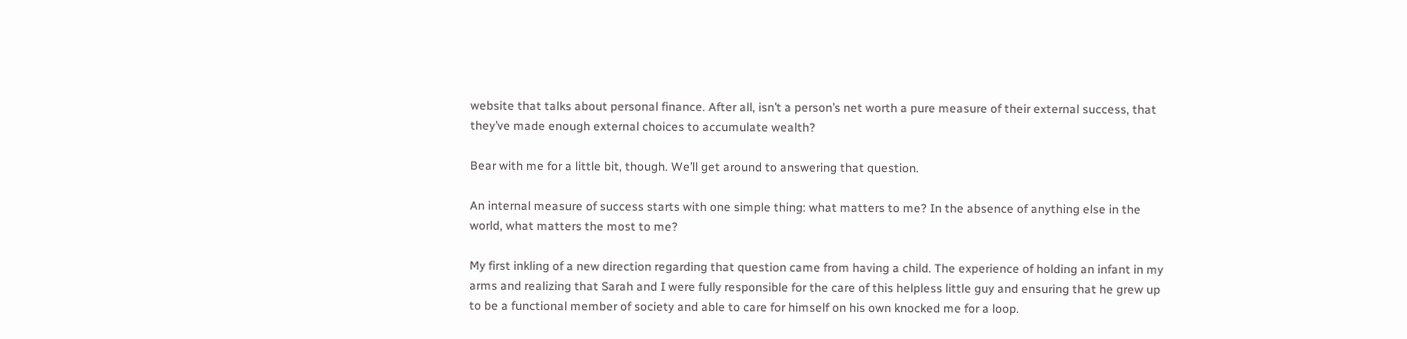website that talks about personal finance. After all, isn’t a person’s net worth a pure measure of their external success, that they’ve made enough external choices to accumulate wealth?

Bear with me for a little bit, though. We’ll get around to answering that question.

An internal measure of success starts with one simple thing: what matters to me? In the absence of anything else in the world, what matters the most to me?

My first inkling of a new direction regarding that question came from having a child. The experience of holding an infant in my arms and realizing that Sarah and I were fully responsible for the care of this helpless little guy and ensuring that he grew up to be a functional member of society and able to care for himself on his own knocked me for a loop.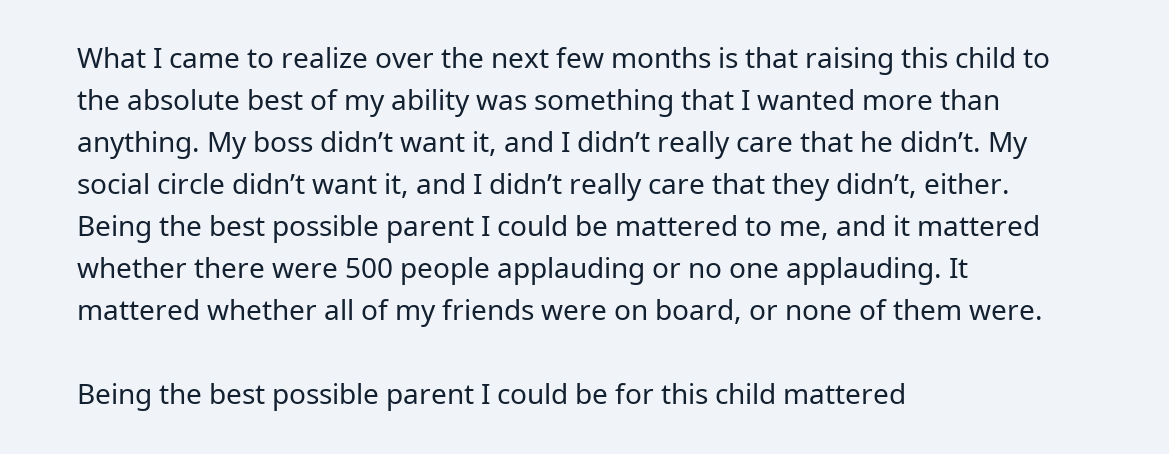What I came to realize over the next few months is that raising this child to the absolute best of my ability was something that I wanted more than anything. My boss didn’t want it, and I didn’t really care that he didn’t. My social circle didn’t want it, and I didn’t really care that they didn’t, either. Being the best possible parent I could be mattered to me, and it mattered whether there were 500 people applauding or no one applauding. It mattered whether all of my friends were on board, or none of them were.

Being the best possible parent I could be for this child mattered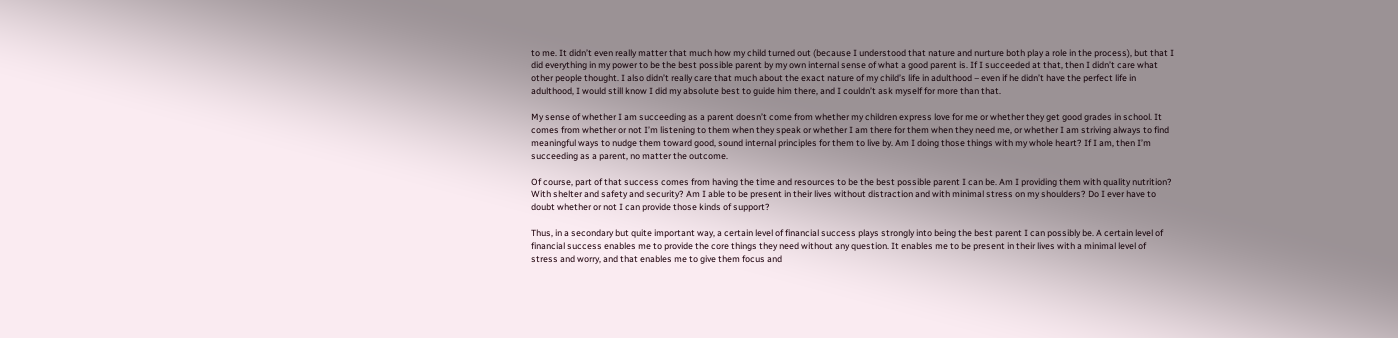to me. It didn’t even really matter that much how my child turned out (because I understood that nature and nurture both play a role in the process), but that I did everything in my power to be the best possible parent by my own internal sense of what a good parent is. If I succeeded at that, then I didn’t care what other people thought. I also didn’t really care that much about the exact nature of my child’s life in adulthood – even if he didn’t have the perfect life in adulthood, I would still know I did my absolute best to guide him there, and I couldn’t ask myself for more than that.

My sense of whether I am succeeding as a parent doesn’t come from whether my children express love for me or whether they get good grades in school. It comes from whether or not I’m listening to them when they speak or whether I am there for them when they need me, or whether I am striving always to find meaningful ways to nudge them toward good, sound internal principles for them to live by. Am I doing those things with my whole heart? If I am, then I’m succeeding as a parent, no matter the outcome.

Of course, part of that success comes from having the time and resources to be the best possible parent I can be. Am I providing them with quality nutrition? With shelter and safety and security? Am I able to be present in their lives without distraction and with minimal stress on my shoulders? Do I ever have to doubt whether or not I can provide those kinds of support?

Thus, in a secondary but quite important way, a certain level of financial success plays strongly into being the best parent I can possibly be. A certain level of financial success enables me to provide the core things they need without any question. It enables me to be present in their lives with a minimal level of stress and worry, and that enables me to give them focus and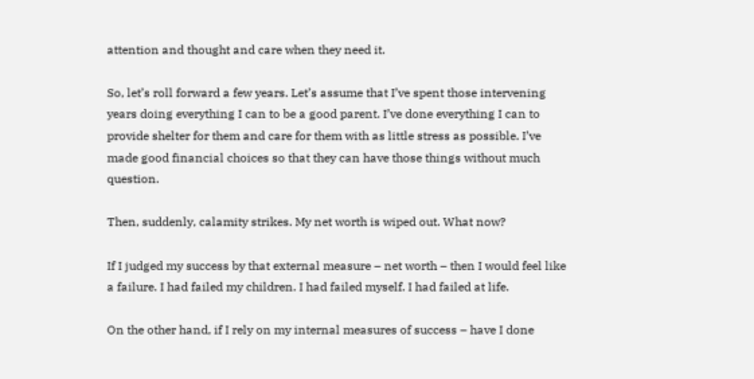attention and thought and care when they need it.

So, let’s roll forward a few years. Let’s assume that I’ve spent those intervening years doing everything I can to be a good parent. I’ve done everything I can to provide shelter for them and care for them with as little stress as possible. I’ve made good financial choices so that they can have those things without much question.

Then, suddenly, calamity strikes. My net worth is wiped out. What now?

If I judged my success by that external measure – net worth – then I would feel like a failure. I had failed my children. I had failed myself. I had failed at life.

On the other hand, if I rely on my internal measures of success – have I done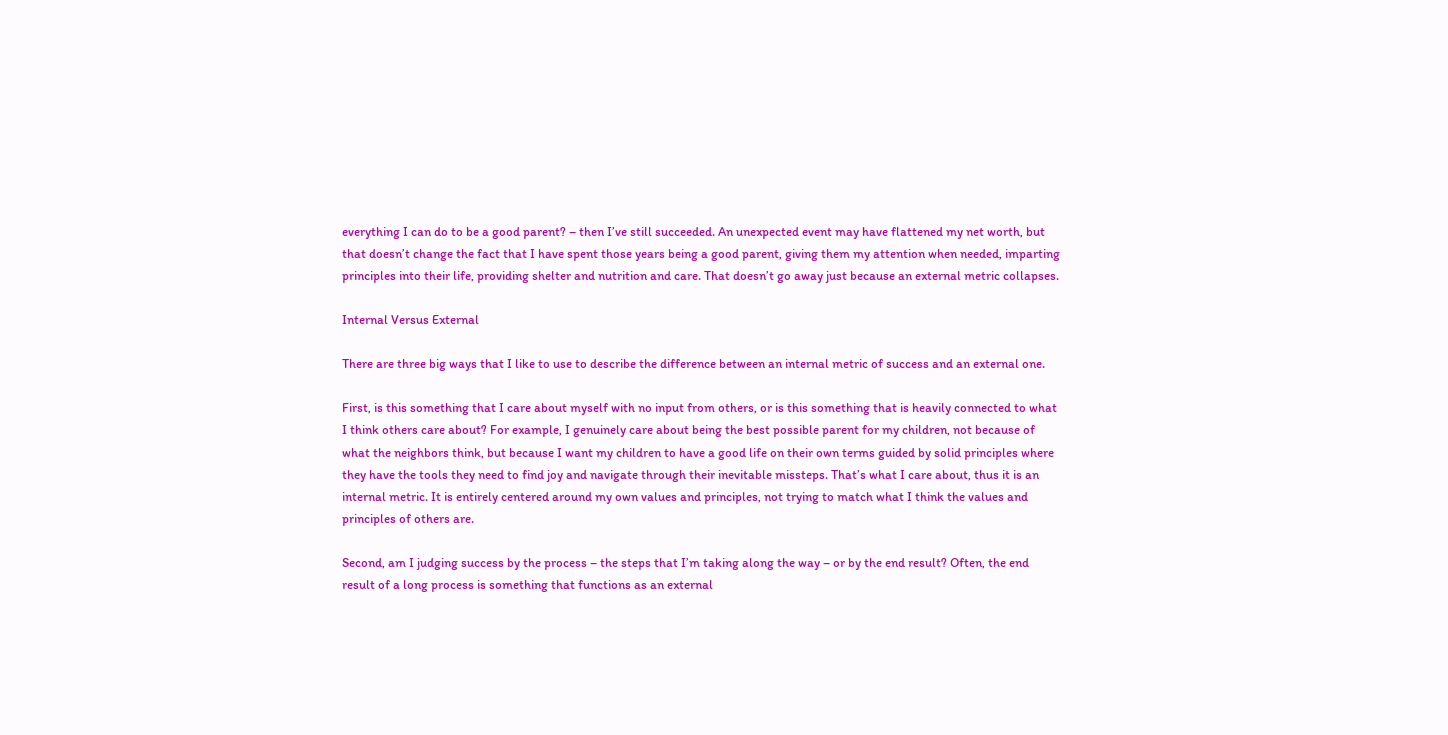everything I can do to be a good parent? – then I’ve still succeeded. An unexpected event may have flattened my net worth, but that doesn’t change the fact that I have spent those years being a good parent, giving them my attention when needed, imparting principles into their life, providing shelter and nutrition and care. That doesn’t go away just because an external metric collapses.

Internal Versus External

There are three big ways that I like to use to describe the difference between an internal metric of success and an external one.

First, is this something that I care about myself with no input from others, or is this something that is heavily connected to what I think others care about? For example, I genuinely care about being the best possible parent for my children, not because of what the neighbors think, but because I want my children to have a good life on their own terms guided by solid principles where they have the tools they need to find joy and navigate through their inevitable missteps. That’s what I care about, thus it is an internal metric. It is entirely centered around my own values and principles, not trying to match what I think the values and principles of others are.

Second, am I judging success by the process – the steps that I’m taking along the way – or by the end result? Often, the end result of a long process is something that functions as an external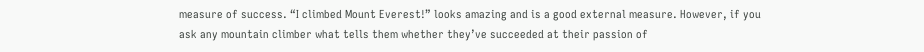measure of success. “I climbed Mount Everest!” looks amazing and is a good external measure. However, if you ask any mountain climber what tells them whether they’ve succeeded at their passion of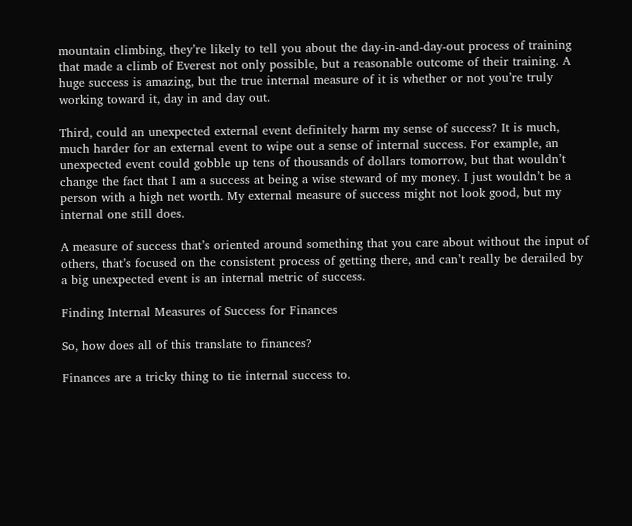mountain climbing, they’re likely to tell you about the day-in-and-day-out process of training that made a climb of Everest not only possible, but a reasonable outcome of their training. A huge success is amazing, but the true internal measure of it is whether or not you’re truly working toward it, day in and day out.

Third, could an unexpected external event definitely harm my sense of success? It is much, much harder for an external event to wipe out a sense of internal success. For example, an unexpected event could gobble up tens of thousands of dollars tomorrow, but that wouldn’t change the fact that I am a success at being a wise steward of my money. I just wouldn’t be a person with a high net worth. My external measure of success might not look good, but my internal one still does.

A measure of success that’s oriented around something that you care about without the input of others, that’s focused on the consistent process of getting there, and can’t really be derailed by a big unexpected event is an internal metric of success.

Finding Internal Measures of Success for Finances

So, how does all of this translate to finances?

Finances are a tricky thing to tie internal success to.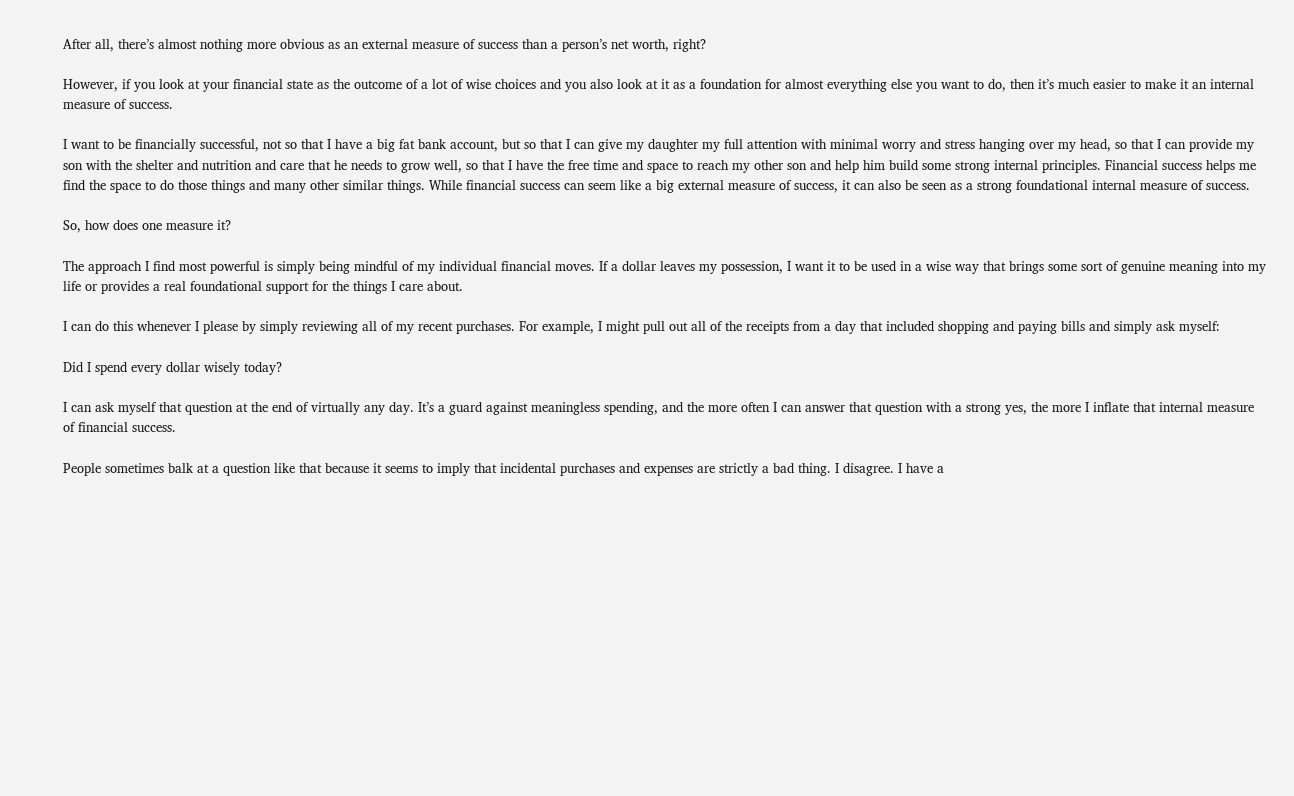After all, there’s almost nothing more obvious as an external measure of success than a person’s net worth, right?

However, if you look at your financial state as the outcome of a lot of wise choices and you also look at it as a foundation for almost everything else you want to do, then it’s much easier to make it an internal measure of success.

I want to be financially successful, not so that I have a big fat bank account, but so that I can give my daughter my full attention with minimal worry and stress hanging over my head, so that I can provide my son with the shelter and nutrition and care that he needs to grow well, so that I have the free time and space to reach my other son and help him build some strong internal principles. Financial success helps me find the space to do those things and many other similar things. While financial success can seem like a big external measure of success, it can also be seen as a strong foundational internal measure of success.

So, how does one measure it?

The approach I find most powerful is simply being mindful of my individual financial moves. If a dollar leaves my possession, I want it to be used in a wise way that brings some sort of genuine meaning into my life or provides a real foundational support for the things I care about.

I can do this whenever I please by simply reviewing all of my recent purchases. For example, I might pull out all of the receipts from a day that included shopping and paying bills and simply ask myself:

Did I spend every dollar wisely today?

I can ask myself that question at the end of virtually any day. It’s a guard against meaningless spending, and the more often I can answer that question with a strong yes, the more I inflate that internal measure of financial success.

People sometimes balk at a question like that because it seems to imply that incidental purchases and expenses are strictly a bad thing. I disagree. I have a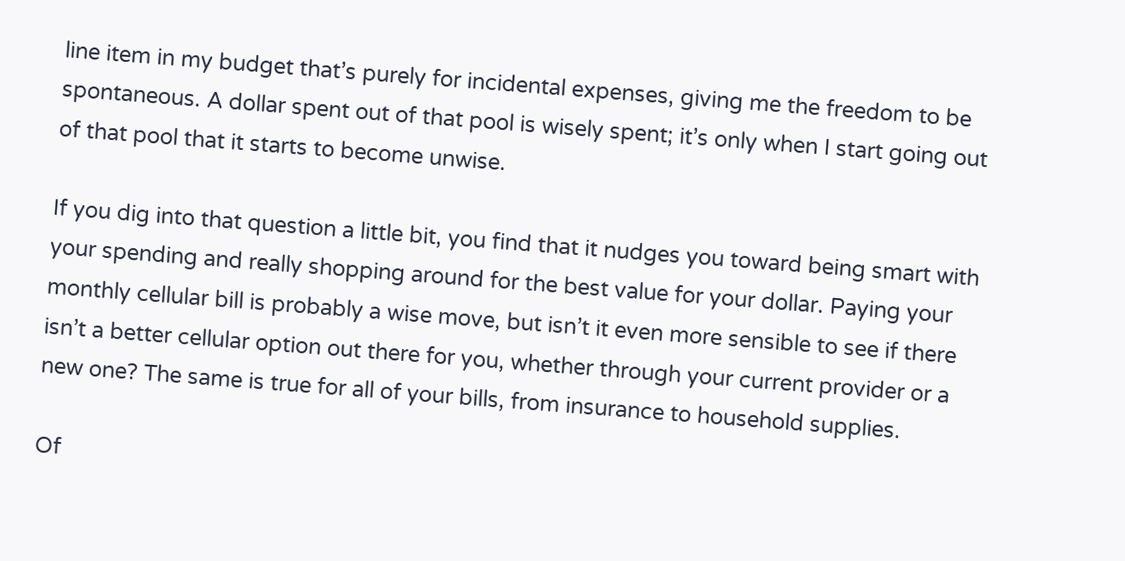line item in my budget that’s purely for incidental expenses, giving me the freedom to be spontaneous. A dollar spent out of that pool is wisely spent; it’s only when I start going out of that pool that it starts to become unwise.

If you dig into that question a little bit, you find that it nudges you toward being smart with your spending and really shopping around for the best value for your dollar. Paying your monthly cellular bill is probably a wise move, but isn’t it even more sensible to see if there isn’t a better cellular option out there for you, whether through your current provider or a new one? The same is true for all of your bills, from insurance to household supplies.

Of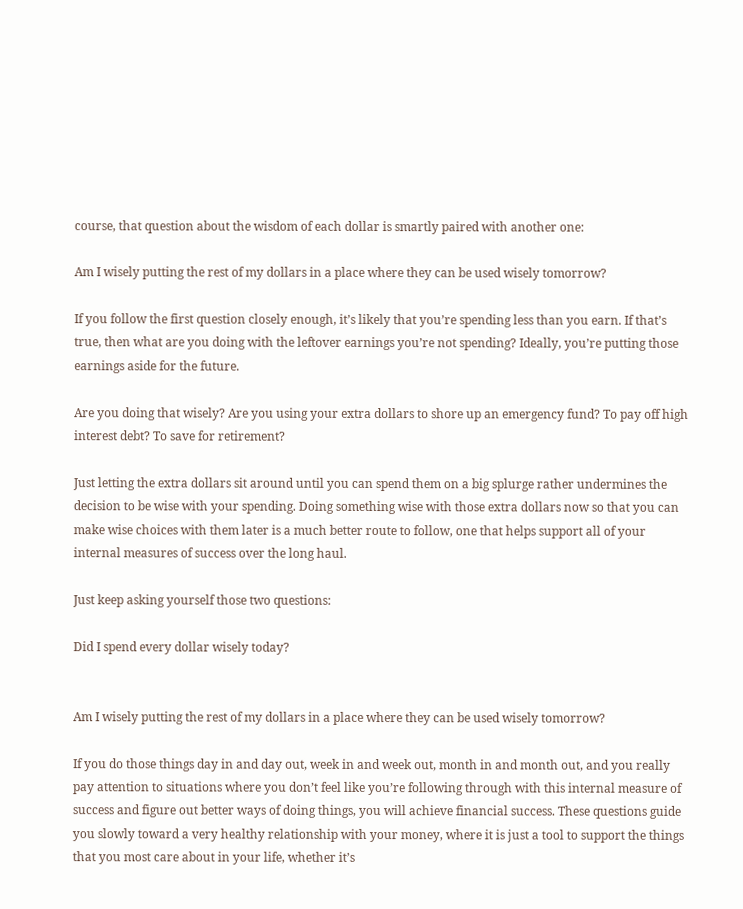course, that question about the wisdom of each dollar is smartly paired with another one:

Am I wisely putting the rest of my dollars in a place where they can be used wisely tomorrow?

If you follow the first question closely enough, it’s likely that you’re spending less than you earn. If that’s true, then what are you doing with the leftover earnings you’re not spending? Ideally, you’re putting those earnings aside for the future.

Are you doing that wisely? Are you using your extra dollars to shore up an emergency fund? To pay off high interest debt? To save for retirement?

Just letting the extra dollars sit around until you can spend them on a big splurge rather undermines the decision to be wise with your spending. Doing something wise with those extra dollars now so that you can make wise choices with them later is a much better route to follow, one that helps support all of your internal measures of success over the long haul.

Just keep asking yourself those two questions:

Did I spend every dollar wisely today?


Am I wisely putting the rest of my dollars in a place where they can be used wisely tomorrow?

If you do those things day in and day out, week in and week out, month in and month out, and you really pay attention to situations where you don’t feel like you’re following through with this internal measure of success and figure out better ways of doing things, you will achieve financial success. These questions guide you slowly toward a very healthy relationship with your money, where it is just a tool to support the things that you most care about in your life, whether it’s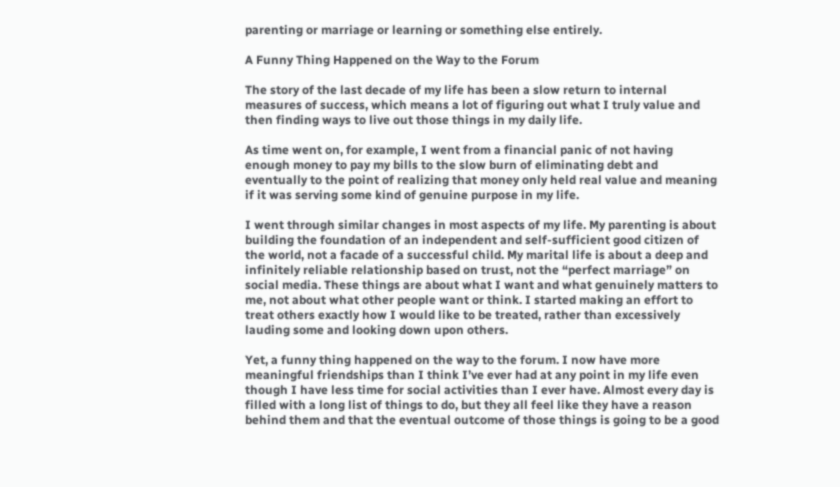parenting or marriage or learning or something else entirely.

A Funny Thing Happened on the Way to the Forum

The story of the last decade of my life has been a slow return to internal measures of success, which means a lot of figuring out what I truly value and then finding ways to live out those things in my daily life.

As time went on, for example, I went from a financial panic of not having enough money to pay my bills to the slow burn of eliminating debt and eventually to the point of realizing that money only held real value and meaning if it was serving some kind of genuine purpose in my life.

I went through similar changes in most aspects of my life. My parenting is about building the foundation of an independent and self-sufficient good citizen of the world, not a facade of a successful child. My marital life is about a deep and infinitely reliable relationship based on trust, not the “perfect marriage” on social media. These things are about what I want and what genuinely matters to me, not about what other people want or think. I started making an effort to treat others exactly how I would like to be treated, rather than excessively lauding some and looking down upon others.

Yet, a funny thing happened on the way to the forum. I now have more meaningful friendships than I think I’ve ever had at any point in my life even though I have less time for social activities than I ever have. Almost every day is filled with a long list of things to do, but they all feel like they have a reason behind them and that the eventual outcome of those things is going to be a good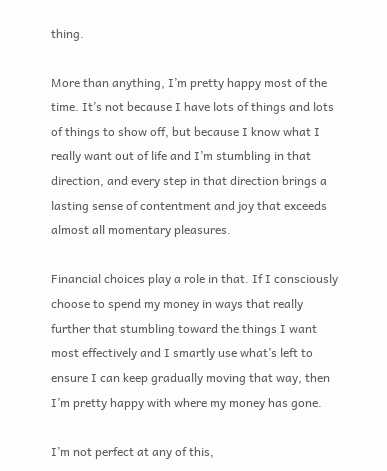thing.

More than anything, I’m pretty happy most of the time. It’s not because I have lots of things and lots of things to show off, but because I know what I really want out of life and I’m stumbling in that direction, and every step in that direction brings a lasting sense of contentment and joy that exceeds almost all momentary pleasures.

Financial choices play a role in that. If I consciously choose to spend my money in ways that really further that stumbling toward the things I want most effectively and I smartly use what’s left to ensure I can keep gradually moving that way, then I’m pretty happy with where my money has gone.

I’m not perfect at any of this,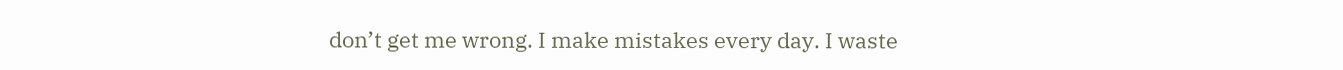don’t get me wrong. I make mistakes every day. I waste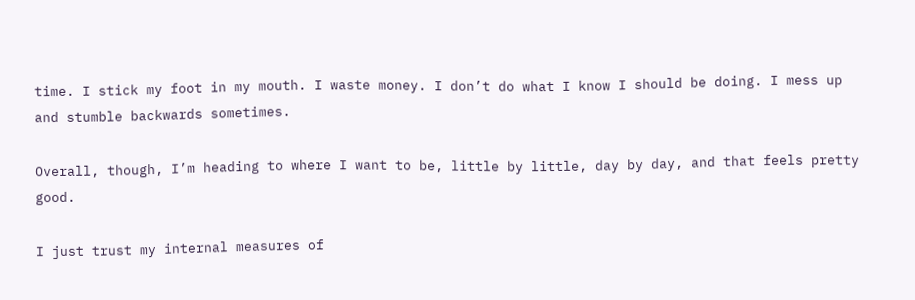time. I stick my foot in my mouth. I waste money. I don’t do what I know I should be doing. I mess up and stumble backwards sometimes.

Overall, though, I’m heading to where I want to be, little by little, day by day, and that feels pretty good.

I just trust my internal measures of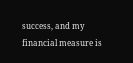success, and my financial measure is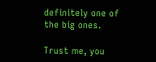definitely one of the big ones.

Trust me, you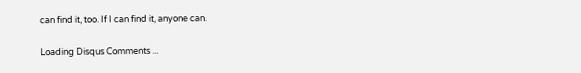can find it, too. If I can find it, anyone can.

Loading Disqus Comments ...